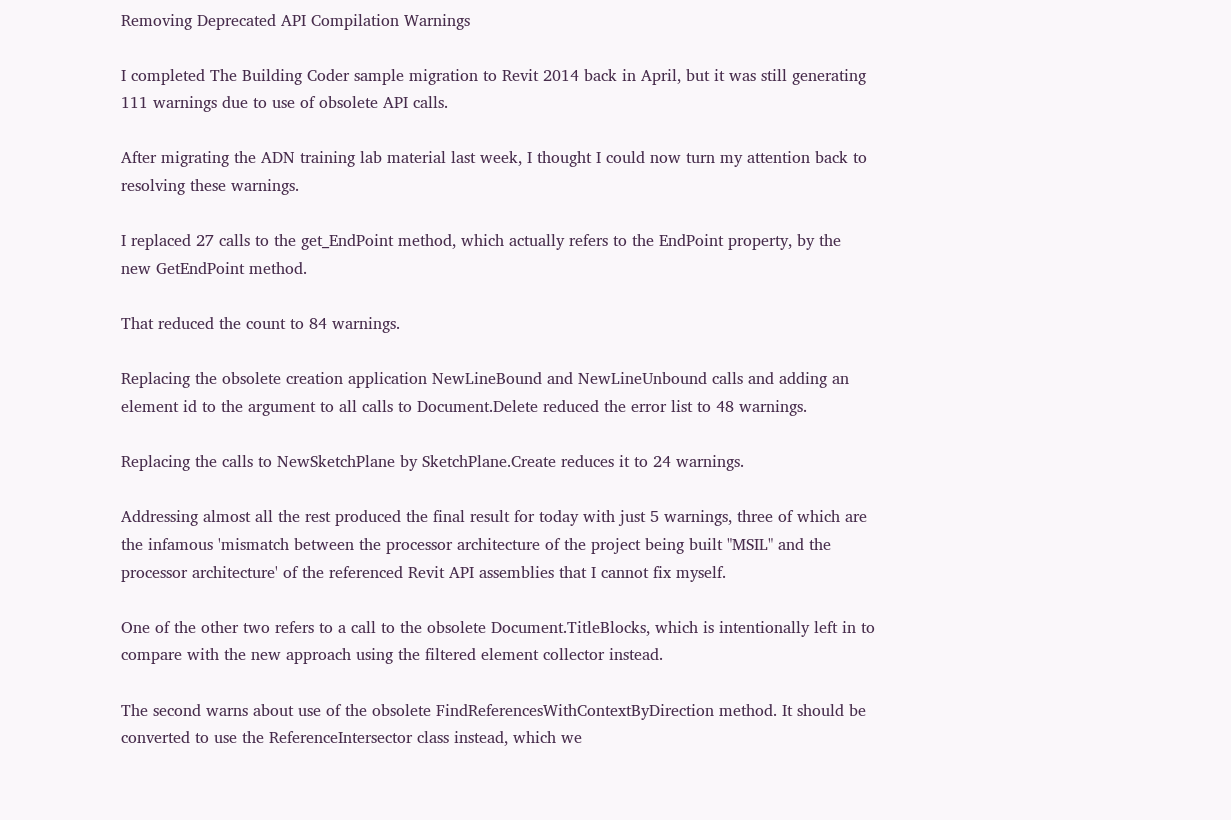Removing Deprecated API Compilation Warnings

I completed The Building Coder sample migration to Revit 2014 back in April, but it was still generating 111 warnings due to use of obsolete API calls.

After migrating the ADN training lab material last week, I thought I could now turn my attention back to resolving these warnings.

I replaced 27 calls to the get_EndPoint method, which actually refers to the EndPoint property, by the new GetEndPoint method.

That reduced the count to 84 warnings.

Replacing the obsolete creation application NewLineBound and NewLineUnbound calls and adding an element id to the argument to all calls to Document.Delete reduced the error list to 48 warnings.

Replacing the calls to NewSketchPlane by SketchPlane.Create reduces it to 24 warnings.

Addressing almost all the rest produced the final result for today with just 5 warnings, three of which are the infamous 'mismatch between the processor architecture of the project being built "MSIL" and the processor architecture' of the referenced Revit API assemblies that I cannot fix myself.

One of the other two refers to a call to the obsolete Document.TitleBlocks, which is intentionally left in to compare with the new approach using the filtered element collector instead.

The second warns about use of the obsolete FindReferencesWithContextByDirection method. It should be converted to use the ReferenceIntersector class instead, which we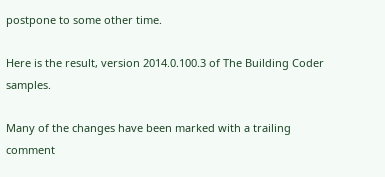postpone to some other time.

Here is the result, version 2014.0.100.3 of The Building Coder samples.

Many of the changes have been marked with a trailing comment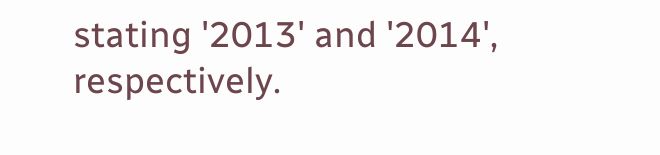stating '2013' and '2014', respectively.